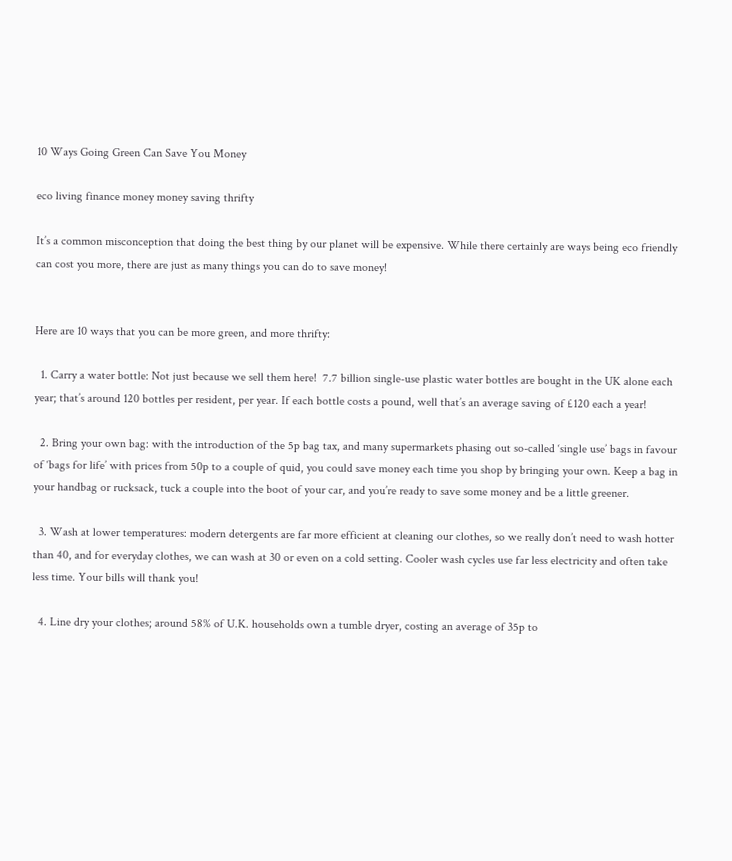10 Ways Going Green Can Save You Money

eco living finance money money saving thrifty

It’s a common misconception that doing the best thing by our planet will be expensive. While there certainly are ways being eco friendly can cost you more, there are just as many things you can do to save money!


Here are 10 ways that you can be more green, and more thrifty:

  1. Carry a water bottle: Not just because we sell them here!  7.7 billion single-use plastic water bottles are bought in the UK alone each year; that’s around 120 bottles per resident, per year. If each bottle costs a pound, well that’s an average saving of £120 each a year!

  2. Bring your own bag: with the introduction of the 5p bag tax, and many supermarkets phasing out so-called ‘single use’ bags in favour of ‘bags for life’ with prices from 50p to a couple of quid, you could save money each time you shop by bringing your own. Keep a bag in your handbag or rucksack, tuck a couple into the boot of your car, and you’re ready to save some money and be a little greener.

  3. Wash at lower temperatures: modern detergents are far more efficient at cleaning our clothes, so we really don’t need to wash hotter than 40, and for everyday clothes, we can wash at 30 or even on a cold setting. Cooler wash cycles use far less electricity and often take less time. Your bills will thank you!

  4. Line dry your clothes; around 58% of U.K. households own a tumble dryer, costing an average of 35p to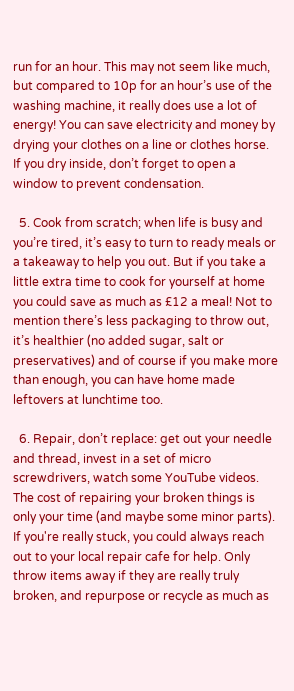run for an hour. This may not seem like much, but compared to 10p for an hour’s use of the washing machine, it really does use a lot of energy! You can save electricity and money by drying your clothes on a line or clothes horse. If you dry inside, don’t forget to open a window to prevent condensation.

  5. Cook from scratch; when life is busy and you’re tired, it’s easy to turn to ready meals or a takeaway to help you out. But if you take a little extra time to cook for yourself at home you could save as much as £12 a meal! Not to mention there’s less packaging to throw out, it’s healthier (no added sugar, salt or preservatives) and of course if you make more than enough, you can have home made leftovers at lunchtime too.

  6. Repair, don’t replace: get out your needle and thread, invest in a set of micro screwdrivers, watch some YouTube videos. The cost of repairing your broken things is only your time (and maybe some minor parts). If you're really stuck, you could always reach out to your local repair cafe for help. Only throw items away if they are really truly broken, and repurpose or recycle as much as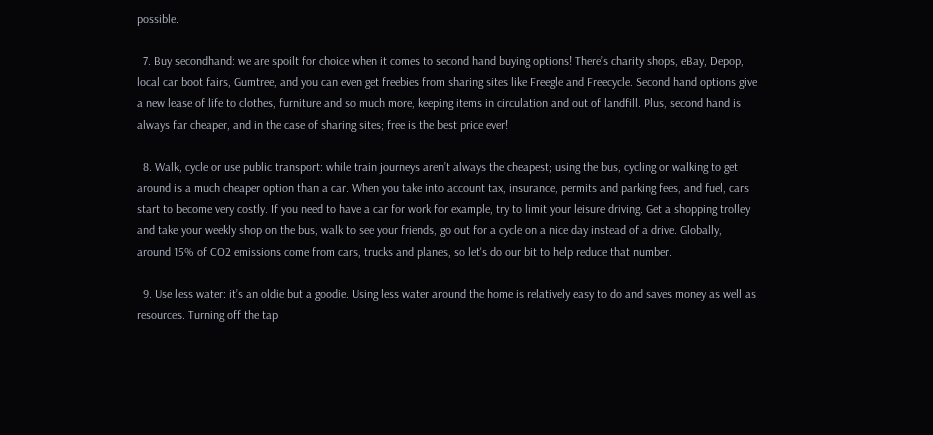possible.

  7. Buy secondhand: we are spoilt for choice when it comes to second hand buying options! There’s charity shops, eBay, Depop, local car boot fairs, Gumtree, and you can even get freebies from sharing sites like Freegle and Freecycle. Second hand options give a new lease of life to clothes, furniture and so much more, keeping items in circulation and out of landfill. Plus, second hand is always far cheaper, and in the case of sharing sites; free is the best price ever!

  8. Walk, cycle or use public transport: while train journeys aren’t always the cheapest; using the bus, cycling or walking to get around is a much cheaper option than a car. When you take into account tax, insurance, permits and parking fees, and fuel, cars start to become very costly. If you need to have a car for work for example, try to limit your leisure driving. Get a shopping trolley and take your weekly shop on the bus, walk to see your friends, go out for a cycle on a nice day instead of a drive. Globally, around 15% of CO2 emissions come from cars, trucks and planes, so let's do our bit to help reduce that number.

  9. Use less water: it’s an oldie but a goodie. Using less water around the home is relatively easy to do and saves money as well as resources. Turning off the tap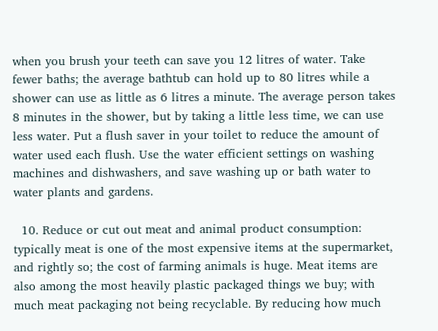when you brush your teeth can save you 12 litres of water. Take fewer baths; the average bathtub can hold up to 80 litres while a shower can use as little as 6 litres a minute. The average person takes 8 minutes in the shower, but by taking a little less time, we can use less water. Put a flush saver in your toilet to reduce the amount of water used each flush. Use the water efficient settings on washing machines and dishwashers, and save washing up or bath water to water plants and gardens.

  10. Reduce or cut out meat and animal product consumption: typically meat is one of the most expensive items at the supermarket, and rightly so; the cost of farming animals is huge. Meat items are also among the most heavily plastic packaged things we buy; with much meat packaging not being recyclable. By reducing how much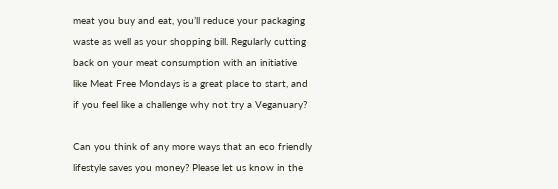meat you buy and eat, you’ll reduce your packaging waste as well as your shopping bill. Regularly cutting back on your meat consumption with an initiative like Meat Free Mondays is a great place to start, and if you feel like a challenge why not try a Veganuary?

Can you think of any more ways that an eco friendly lifestyle saves you money? Please let us know in the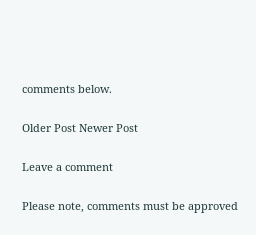comments below.

Older Post Newer Post

Leave a comment

Please note, comments must be approved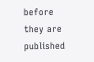before they are published